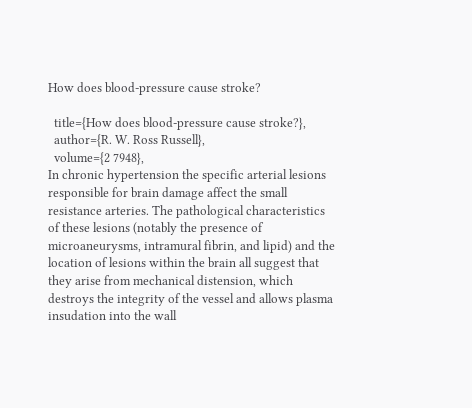How does blood-pressure cause stroke?

  title={How does blood-pressure cause stroke?},
  author={R. W. Ross Russell},
  volume={2 7948},
In chronic hypertension the specific arterial lesions responsible for brain damage affect the small resistance arteries. The pathological characteristics of these lesions (notably the presence of microaneurysms, intramural fibrin, and lipid) and the location of lesions within the brain all suggest that they arise from mechanical distension, which destroys the integrity of the vessel and allows plasma insudation into the wall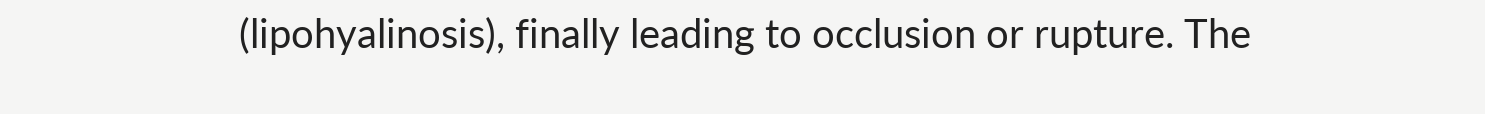(lipohyalinosis), finally leading to occlusion or rupture. The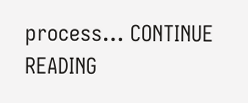process… CONTINUE READING